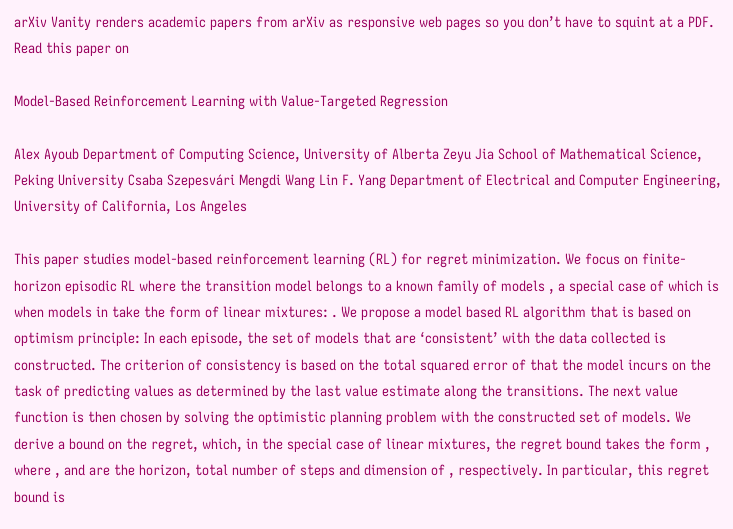arXiv Vanity renders academic papers from arXiv as responsive web pages so you don’t have to squint at a PDF. Read this paper on

Model-Based Reinforcement Learning with Value-Targeted Regression

Alex Ayoub Department of Computing Science, University of Alberta Zeyu Jia School of Mathematical Science, Peking University Csaba Szepesvári Mengdi Wang Lin F. Yang Department of Electrical and Computer Engineering, University of California, Los Angeles

This paper studies model-based reinforcement learning (RL) for regret minimization. We focus on finite-horizon episodic RL where the transition model belongs to a known family of models , a special case of which is when models in take the form of linear mixtures: . We propose a model based RL algorithm that is based on optimism principle: In each episode, the set of models that are ‘consistent’ with the data collected is constructed. The criterion of consistency is based on the total squared error of that the model incurs on the task of predicting values as determined by the last value estimate along the transitions. The next value function is then chosen by solving the optimistic planning problem with the constructed set of models. We derive a bound on the regret, which, in the special case of linear mixtures, the regret bound takes the form , where , and are the horizon, total number of steps and dimension of , respectively. In particular, this regret bound is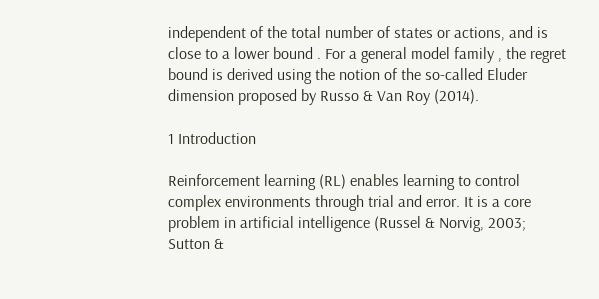independent of the total number of states or actions, and is close to a lower bound . For a general model family , the regret bound is derived using the notion of the so-called Eluder dimension proposed by Russo & Van Roy (2014).

1 Introduction

Reinforcement learning (RL) enables learning to control complex environments through trial and error. It is a core problem in artificial intelligence (Russel & Norvig, 2003; Sutton &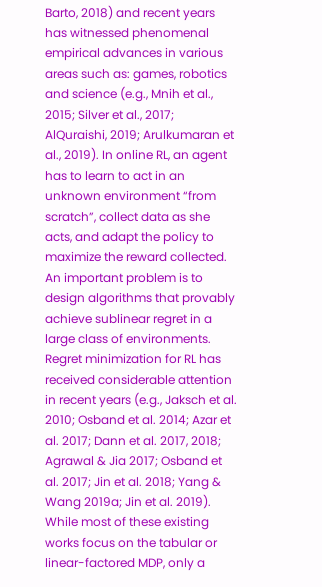Barto, 2018) and recent years has witnessed phenomenal empirical advances in various areas such as: games, robotics and science (e.g., Mnih et al., 2015; Silver et al., 2017; AlQuraishi, 2019; Arulkumaran et al., 2019). In online RL, an agent has to learn to act in an unknown environment “from scratch”, collect data as she acts, and adapt the policy to maximize the reward collected. An important problem is to design algorithms that provably achieve sublinear regret in a large class of environments. Regret minimization for RL has received considerable attention in recent years (e.g., Jaksch et al. 2010; Osband et al. 2014; Azar et al. 2017; Dann et al. 2017, 2018; Agrawal & Jia 2017; Osband et al. 2017; Jin et al. 2018; Yang & Wang 2019a; Jin et al. 2019). While most of these existing works focus on the tabular or linear-factored MDP, only a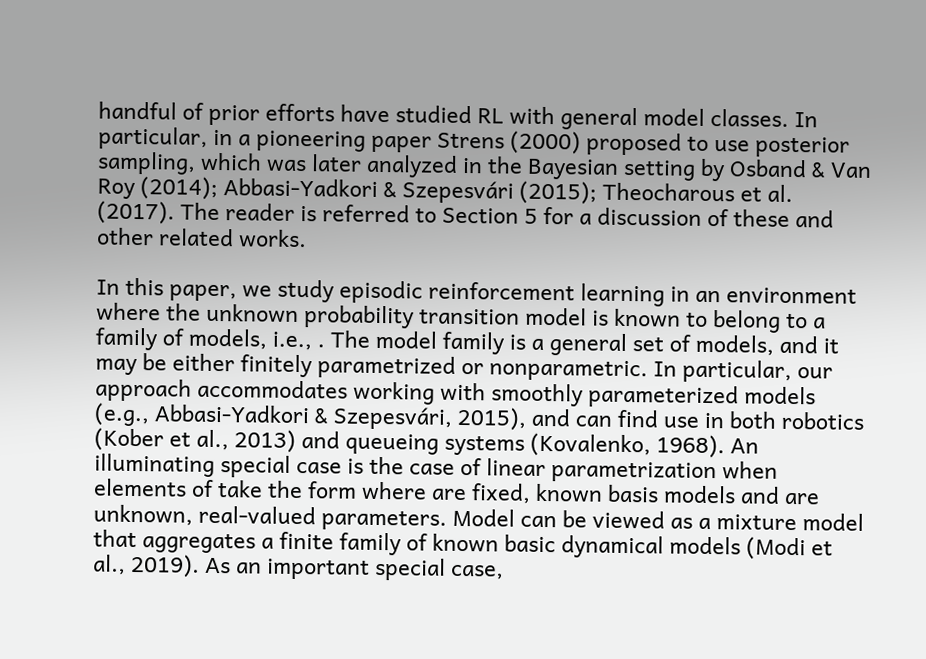handful of prior efforts have studied RL with general model classes. In particular, in a pioneering paper Strens (2000) proposed to use posterior sampling, which was later analyzed in the Bayesian setting by Osband & Van Roy (2014); Abbasi-Yadkori & Szepesvári (2015); Theocharous et al. (2017). The reader is referred to Section 5 for a discussion of these and other related works.

In this paper, we study episodic reinforcement learning in an environment where the unknown probability transition model is known to belong to a family of models, i.e., . The model family is a general set of models, and it may be either finitely parametrized or nonparametric. In particular, our approach accommodates working with smoothly parameterized models (e.g., Abbasi-Yadkori & Szepesvári, 2015), and can find use in both robotics (Kober et al., 2013) and queueing systems (Kovalenko, 1968). An illuminating special case is the case of linear parametrization when elements of take the form where are fixed, known basis models and are unknown, real-valued parameters. Model can be viewed as a mixture model that aggregates a finite family of known basic dynamical models (Modi et al., 2019). As an important special case,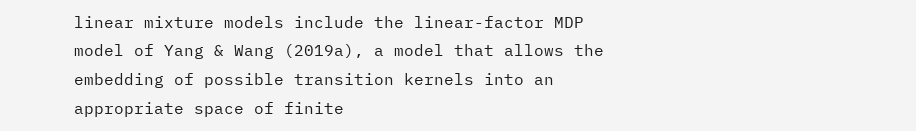linear mixture models include the linear-factor MDP model of Yang & Wang (2019a), a model that allows the embedding of possible transition kernels into an appropriate space of finite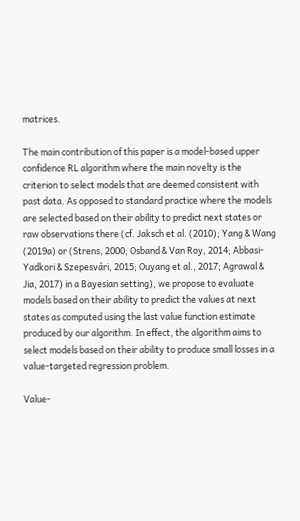matrices.

The main contribution of this paper is a model-based upper confidence RL algorithm where the main novelty is the criterion to select models that are deemed consistent with past data. As opposed to standard practice where the models are selected based on their ability to predict next states or raw observations there (cf. Jaksch et al. (2010); Yang & Wang (2019a) or (Strens, 2000; Osband & Van Roy, 2014; Abbasi-Yadkori & Szepesvári, 2015; Ouyang et al., 2017; Agrawal & Jia, 2017) in a Bayesian setting), we propose to evaluate models based on their ability to predict the values at next states as computed using the last value function estimate produced by our algorithm. In effect, the algorithm aims to select models based on their ability to produce small losses in a value-targeted regression problem.

Value-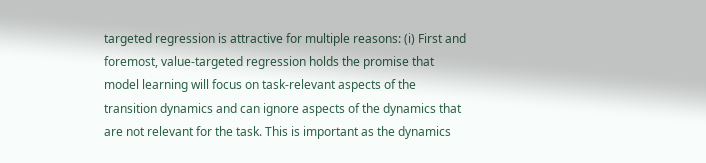targeted regression is attractive for multiple reasons: (i) First and foremost, value-targeted regression holds the promise that model learning will focus on task-relevant aspects of the transition dynamics and can ignore aspects of the dynamics that are not relevant for the task. This is important as the dynamics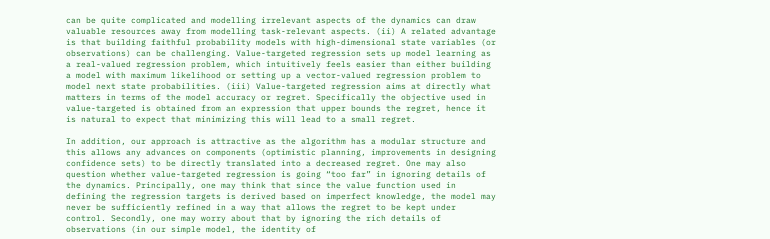can be quite complicated and modelling irrelevant aspects of the dynamics can draw valuable resources away from modelling task-relevant aspects. (ii) A related advantage is that building faithful probability models with high-dimensional state variables (or observations) can be challenging. Value-targeted regression sets up model learning as a real-valued regression problem, which intuitively feels easier than either building a model with maximum likelihood or setting up a vector-valued regression problem to model next state probabilities. (iii) Value-targeted regression aims at directly what matters in terms of the model accuracy or regret. Specifically the objective used in value-targeted is obtained from an expression that upper bounds the regret, hence it is natural to expect that minimizing this will lead to a small regret.

In addition, our approach is attractive as the algorithm has a modular structure and this allows any advances on components (optimistic planning, improvements in designing confidence sets) to be directly translated into a decreased regret. One may also question whether value-targeted regression is going “too far” in ignoring details of the dynamics. Principally, one may think that since the value function used in defining the regression targets is derived based on imperfect knowledge, the model may never be sufficiently refined in a way that allows the regret to be kept under control. Secondly, one may worry about that by ignoring the rich details of observations (in our simple model, the identity of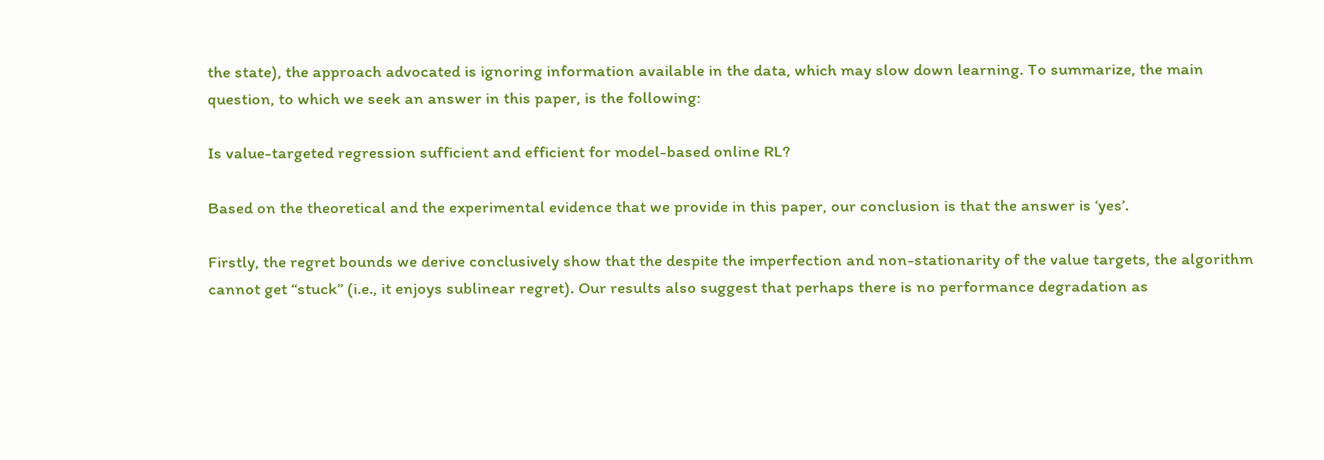the state), the approach advocated is ignoring information available in the data, which may slow down learning. To summarize, the main question, to which we seek an answer in this paper, is the following:

Is value-targeted regression sufficient and efficient for model-based online RL?

Based on the theoretical and the experimental evidence that we provide in this paper, our conclusion is that the answer is ‘yes’.

Firstly, the regret bounds we derive conclusively show that the despite the imperfection and non-stationarity of the value targets, the algorithm cannot get “stuck” (i.e., it enjoys sublinear regret). Our results also suggest that perhaps there is no performance degradation as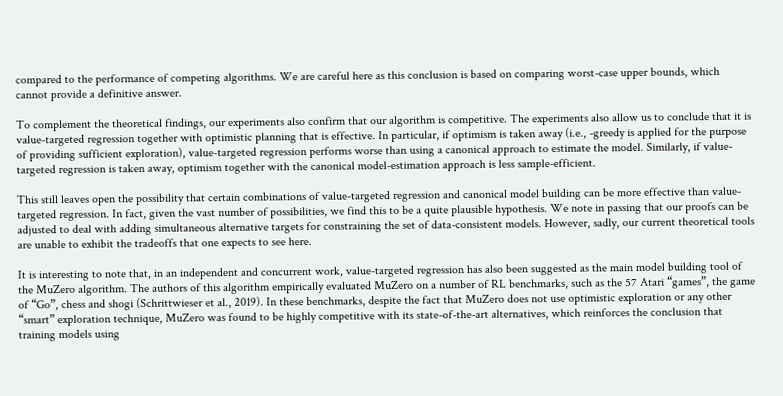compared to the performance of competing algorithms. We are careful here as this conclusion is based on comparing worst-case upper bounds, which cannot provide a definitive answer.

To complement the theoretical findings, our experiments also confirm that our algorithm is competitive. The experiments also allow us to conclude that it is value-targeted regression together with optimistic planning that is effective. In particular, if optimism is taken away (i.e., -greedy is applied for the purpose of providing sufficient exploration), value-targeted regression performs worse than using a canonical approach to estimate the model. Similarly, if value-targeted regression is taken away, optimism together with the canonical model-estimation approach is less sample-efficient.

This still leaves open the possibility that certain combinations of value-targeted regression and canonical model building can be more effective than value-targeted regression. In fact, given the vast number of possibilities, we find this to be a quite plausible hypothesis. We note in passing that our proofs can be adjusted to deal with adding simultaneous alternative targets for constraining the set of data-consistent models. However, sadly, our current theoretical tools are unable to exhibit the tradeoffs that one expects to see here.

It is interesting to note that, in an independent and concurrent work, value-targeted regression has also been suggested as the main model building tool of the MuZero algorithm. The authors of this algorithm empirically evaluated MuZero on a number of RL benchmarks, such as the 57 Atari “games”, the game of “Go”, chess and shogi (Schrittwieser et al., 2019). In these benchmarks, despite the fact that MuZero does not use optimistic exploration or any other “smart” exploration technique, MuZero was found to be highly competitive with its state-of-the-art alternatives, which reinforces the conclusion that training models using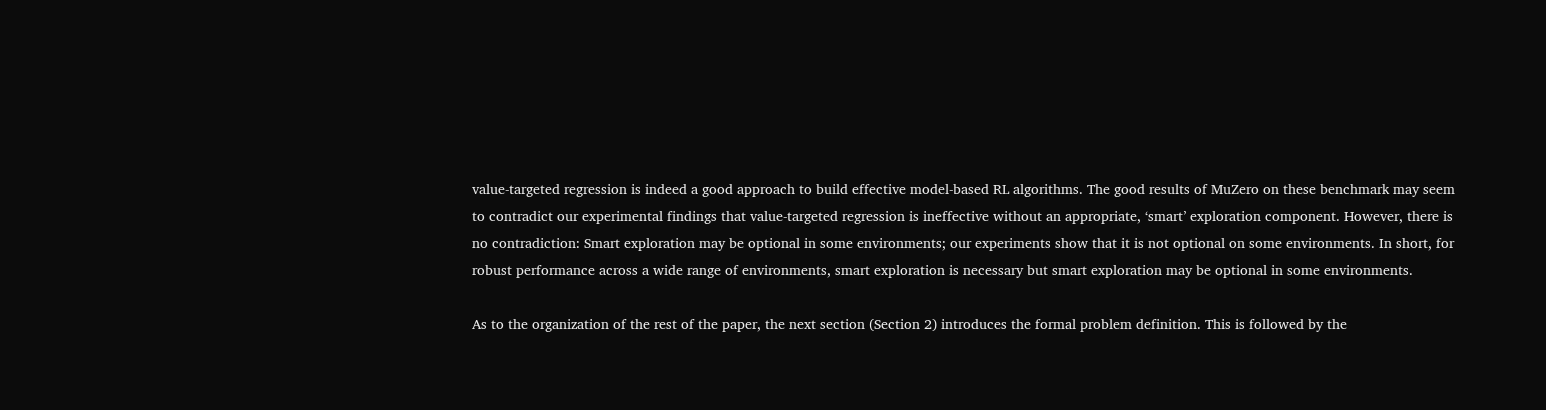value-targeted regression is indeed a good approach to build effective model-based RL algorithms. The good results of MuZero on these benchmark may seem to contradict our experimental findings that value-targeted regression is ineffective without an appropriate, ‘smart’ exploration component. However, there is no contradiction: Smart exploration may be optional in some environments; our experiments show that it is not optional on some environments. In short, for robust performance across a wide range of environments, smart exploration is necessary but smart exploration may be optional in some environments.

As to the organization of the rest of the paper, the next section (Section 2) introduces the formal problem definition. This is followed by the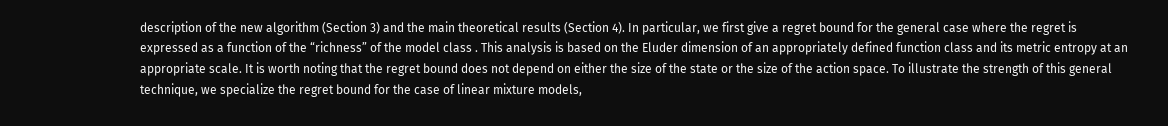description of the new algorithm (Section 3) and the main theoretical results (Section 4). In particular, we first give a regret bound for the general case where the regret is expressed as a function of the “richness” of the model class . This analysis is based on the Eluder dimension of an appropriately defined function class and its metric entropy at an appropriate scale. It is worth noting that the regret bound does not depend on either the size of the state or the size of the action space. To illustrate the strength of this general technique, we specialize the regret bound for the case of linear mixture models,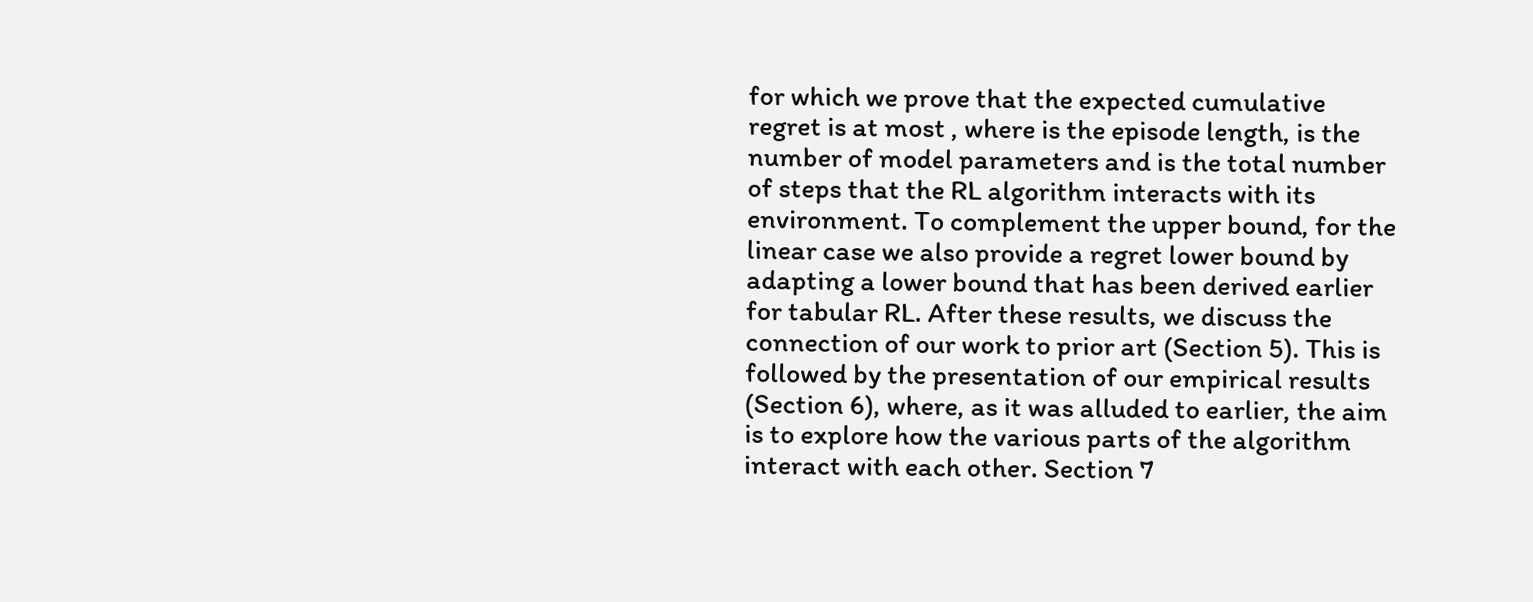for which we prove that the expected cumulative regret is at most , where is the episode length, is the number of model parameters and is the total number of steps that the RL algorithm interacts with its environment. To complement the upper bound, for the linear case we also provide a regret lower bound by adapting a lower bound that has been derived earlier for tabular RL. After these results, we discuss the connection of our work to prior art (Section 5). This is followed by the presentation of our empirical results (Section 6), where, as it was alluded to earlier, the aim is to explore how the various parts of the algorithm interact with each other. Section 7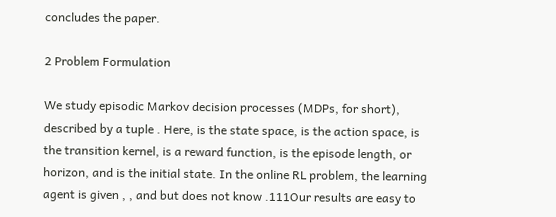concludes the paper.

2 Problem Formulation

We study episodic Markov decision processes (MDPs, for short), described by a tuple . Here, is the state space, is the action space, is the transition kernel, is a reward function, is the episode length, or horizon, and is the initial state. In the online RL problem, the learning agent is given , , and but does not know .111Our results are easy to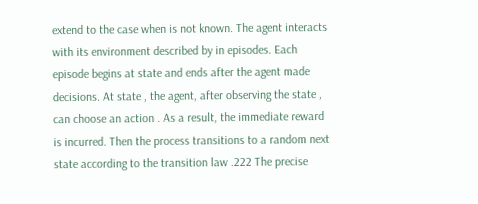extend to the case when is not known. The agent interacts with its environment described by in episodes. Each episode begins at state and ends after the agent made decisions. At state , the agent, after observing the state , can choose an action . As a result, the immediate reward is incurred. Then the process transitions to a random next state according to the transition law .222 The precise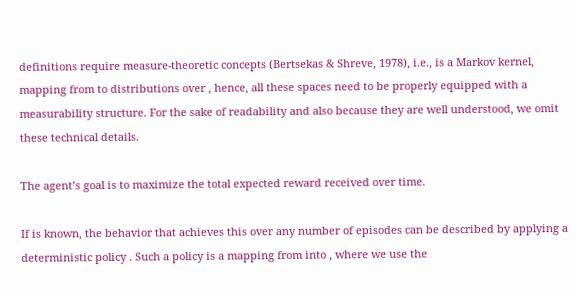definitions require measure-theoretic concepts (Bertsekas & Shreve, 1978), i.e., is a Markov kernel, mapping from to distributions over , hence, all these spaces need to be properly equipped with a measurability structure. For the sake of readability and also because they are well understood, we omit these technical details.

The agent’s goal is to maximize the total expected reward received over time.

If is known, the behavior that achieves this over any number of episodes can be described by applying a deterministic policy . Such a policy is a mapping from into , where we use the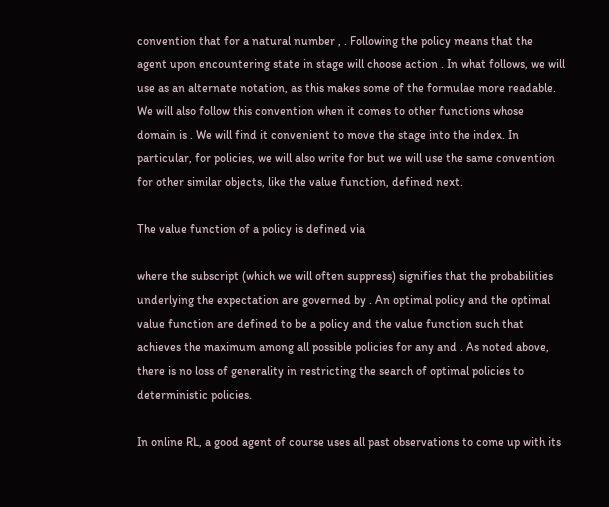convention that for a natural number , . Following the policy means that the agent upon encountering state in stage will choose action . In what follows, we will use as an alternate notation, as this makes some of the formulae more readable. We will also follow this convention when it comes to other functions whose domain is . We will find it convenient to move the stage into the index. In particular, for policies, we will also write for but we will use the same convention for other similar objects, like the value function, defined next.

The value function of a policy is defined via

where the subscript (which we will often suppress) signifies that the probabilities underlying the expectation are governed by . An optimal policy and the optimal value function are defined to be a policy and the value function such that achieves the maximum among all possible policies for any and . As noted above, there is no loss of generality in restricting the search of optimal policies to deterministic policies.

In online RL, a good agent of course uses all past observations to come up with its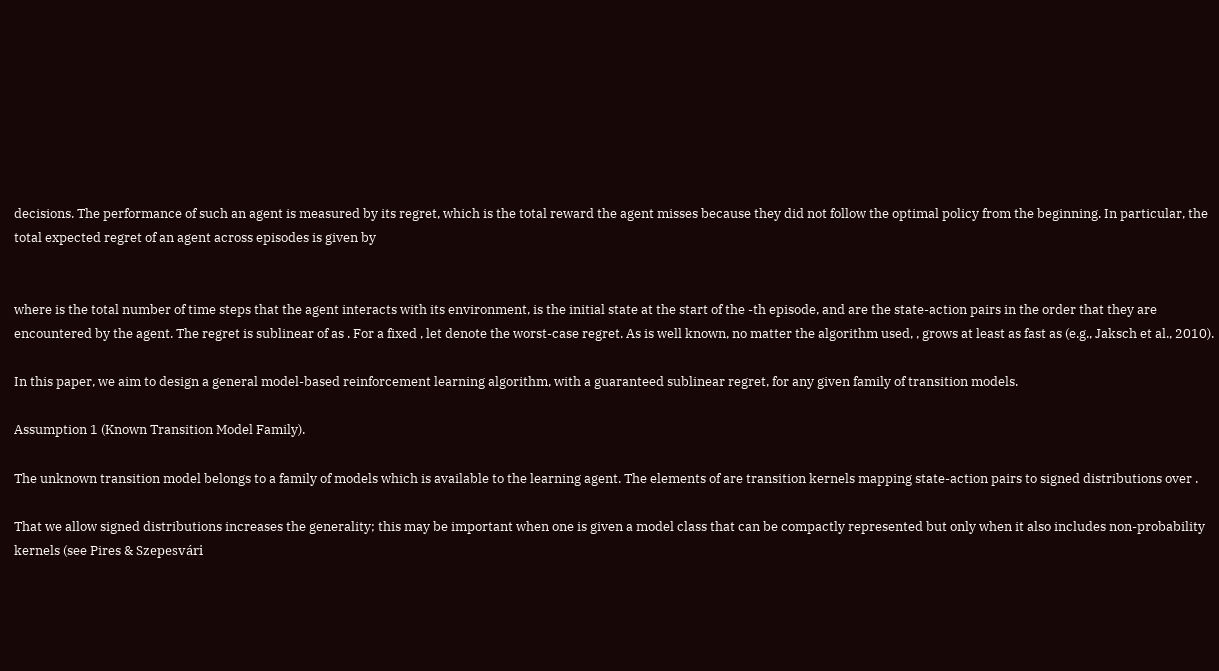decisions. The performance of such an agent is measured by its regret, which is the total reward the agent misses because they did not follow the optimal policy from the beginning. In particular, the total expected regret of an agent across episodes is given by


where is the total number of time steps that the agent interacts with its environment, is the initial state at the start of the -th episode, and are the state-action pairs in the order that they are encountered by the agent. The regret is sublinear of as . For a fixed , let denote the worst-case regret. As is well known, no matter the algorithm used, , grows at least as fast as (e.g., Jaksch et al., 2010).

In this paper, we aim to design a general model-based reinforcement learning algorithm, with a guaranteed sublinear regret, for any given family of transition models.

Assumption 1 (Known Transition Model Family).

The unknown transition model belongs to a family of models which is available to the learning agent. The elements of are transition kernels mapping state-action pairs to signed distributions over .

That we allow signed distributions increases the generality; this may be important when one is given a model class that can be compactly represented but only when it also includes non-probability kernels (see Pires & Szepesvári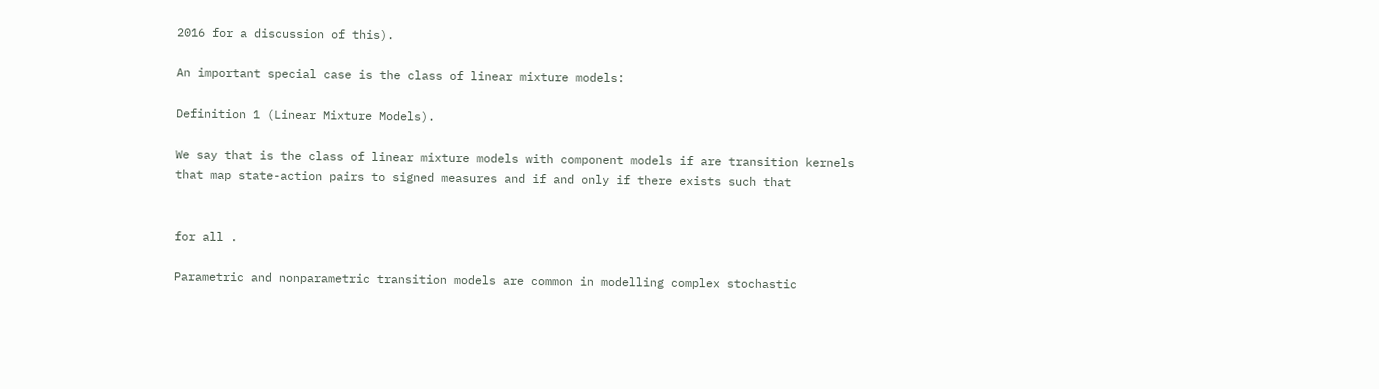2016 for a discussion of this).

An important special case is the class of linear mixture models:

Definition 1 (Linear Mixture Models).

We say that is the class of linear mixture models with component models if are transition kernels that map state-action pairs to signed measures and if and only if there exists such that


for all .

Parametric and nonparametric transition models are common in modelling complex stochastic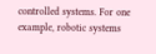controlled systems. For one example, robotic systems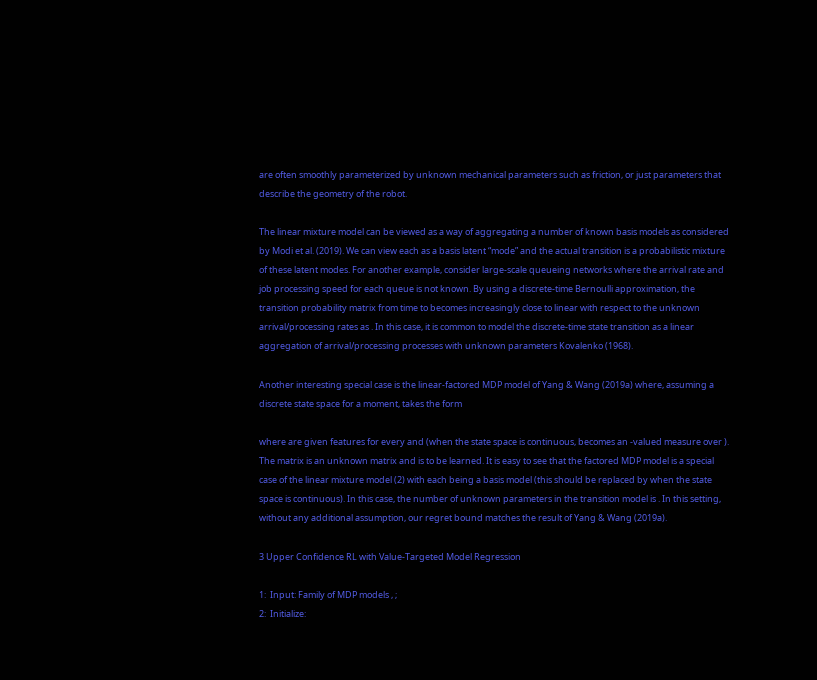are often smoothly parameterized by unknown mechanical parameters such as friction, or just parameters that describe the geometry of the robot.

The linear mixture model can be viewed as a way of aggregating a number of known basis models as considered by Modi et al. (2019). We can view each as a basis latent “mode” and the actual transition is a probabilistic mixture of these latent modes. For another example, consider large-scale queueing networks where the arrival rate and job processing speed for each queue is not known. By using a discrete-time Bernoulli approximation, the transition probability matrix from time to becomes increasingly close to linear with respect to the unknown arrival/processing rates as . In this case, it is common to model the discrete-time state transition as a linear aggregation of arrival/processing processes with unknown parameters Kovalenko (1968).

Another interesting special case is the linear-factored MDP model of Yang & Wang (2019a) where, assuming a discrete state space for a moment, takes the form

where are given features for every and (when the state space is continuous, becomes an -valued measure over ). The matrix is an unknown matrix and is to be learned. It is easy to see that the factored MDP model is a special case of the linear mixture model (2) with each being a basis model (this should be replaced by when the state space is continuous). In this case, the number of unknown parameters in the transition model is . In this setting, without any additional assumption, our regret bound matches the result of Yang & Wang (2019a).

3 Upper Confidence RL with Value-Targeted Model Regression

1:  Input: Family of MDP models , ;
2:  Initialize: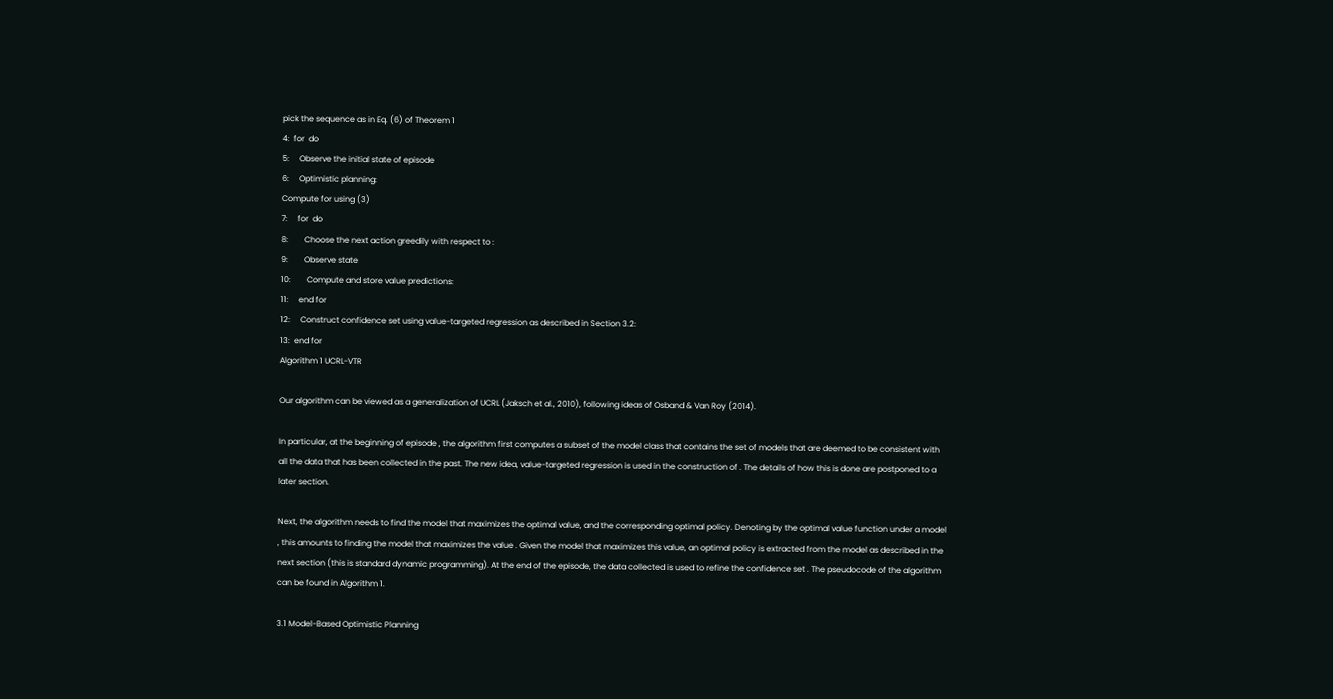pick the sequence as in Eq. (6) of Theorem 1
4:  for  do
5:     Observe the initial state of episode
6:     Optimistic planning:
Compute for using (3)
7:     for  do
8:        Choose the next action greedily with respect to :
9:        Observe state
10:        Compute and store value predictions:
11:     end for
12:     Construct confidence set using value-targeted regression as described in Section 3.2:
13:  end for
Algorithm 1 UCRL-VTR

Our algorithm can be viewed as a generalization of UCRL (Jaksch et al., 2010), following ideas of Osband & Van Roy (2014).

In particular, at the beginning of episode , the algorithm first computes a subset of the model class that contains the set of models that are deemed to be consistent with all the data that has been collected in the past. The new idea, value-targeted regression is used in the construction of . The details of how this is done are postponed to a later section.

Next, the algorithm needs to find the model that maximizes the optimal value, and the corresponding optimal policy. Denoting by the optimal value function under a model , this amounts to finding the model that maximizes the value . Given the model that maximizes this value, an optimal policy is extracted from the model as described in the next section (this is standard dynamic programming). At the end of the episode, the data collected is used to refine the confidence set . The pseudocode of the algorithm can be found in Algorithm 1.

3.1 Model-Based Optimistic Planning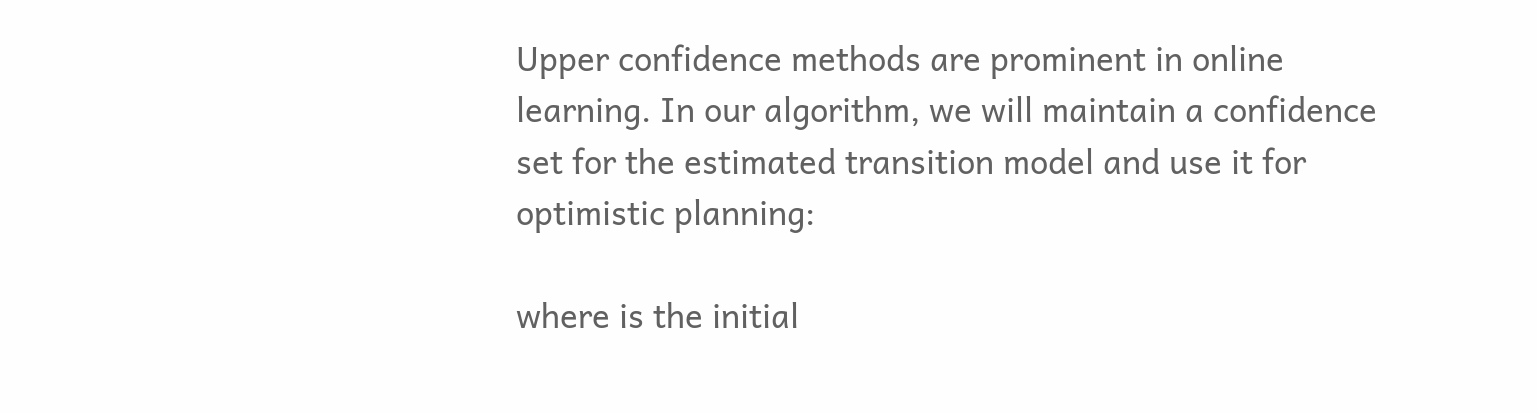Upper confidence methods are prominent in online learning. In our algorithm, we will maintain a confidence set for the estimated transition model and use it for optimistic planning:

where is the initial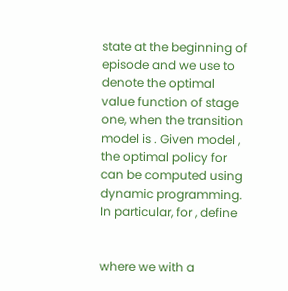state at the beginning of episode and we use to denote the optimal value function of stage one, when the transition model is . Given model , the optimal policy for can be computed using dynamic programming. In particular, for , define


where we with a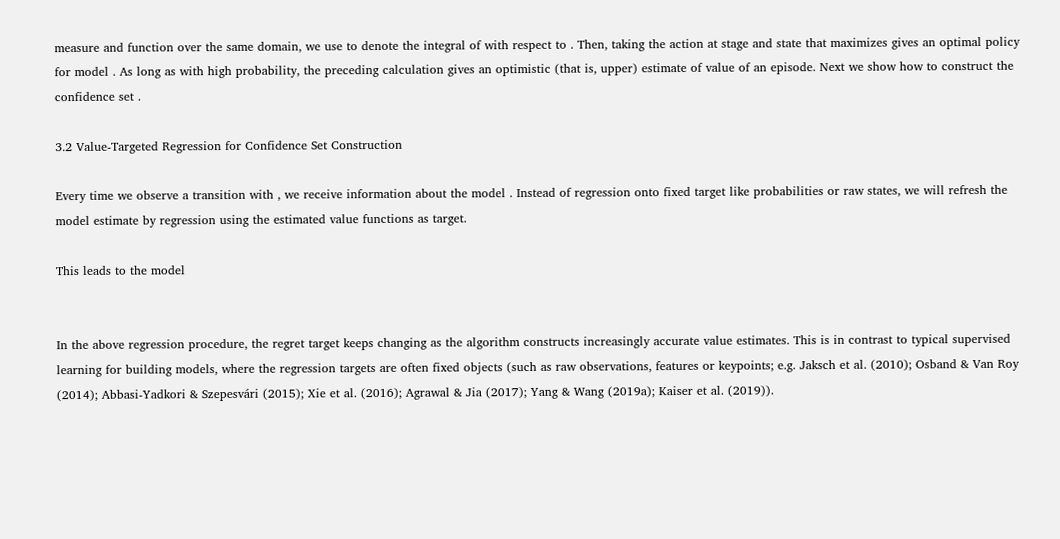measure and function over the same domain, we use to denote the integral of with respect to . Then, taking the action at stage and state that maximizes gives an optimal policy for model . As long as with high probability, the preceding calculation gives an optimistic (that is, upper) estimate of value of an episode. Next we show how to construct the confidence set .

3.2 Value-Targeted Regression for Confidence Set Construction

Every time we observe a transition with , we receive information about the model . Instead of regression onto fixed target like probabilities or raw states, we will refresh the model estimate by regression using the estimated value functions as target.

This leads to the model


In the above regression procedure, the regret target keeps changing as the algorithm constructs increasingly accurate value estimates. This is in contrast to typical supervised learning for building models, where the regression targets are often fixed objects (such as raw observations, features or keypoints; e.g. Jaksch et al. (2010); Osband & Van Roy (2014); Abbasi-Yadkori & Szepesvári (2015); Xie et al. (2016); Agrawal & Jia (2017); Yang & Wang (2019a); Kaiser et al. (2019)).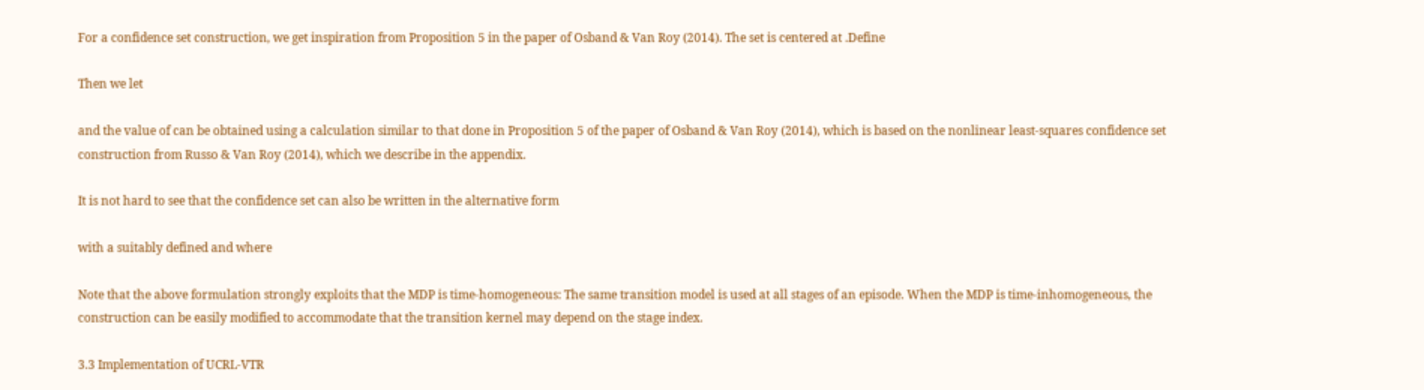For a confidence set construction, we get inspiration from Proposition 5 in the paper of Osband & Van Roy (2014). The set is centered at .Define

Then we let

and the value of can be obtained using a calculation similar to that done in Proposition 5 of the paper of Osband & Van Roy (2014), which is based on the nonlinear least-squares confidence set construction from Russo & Van Roy (2014), which we describe in the appendix.

It is not hard to see that the confidence set can also be written in the alternative form

with a suitably defined and where

Note that the above formulation strongly exploits that the MDP is time-homogeneous: The same transition model is used at all stages of an episode. When the MDP is time-inhomogeneous, the construction can be easily modified to accommodate that the transition kernel may depend on the stage index.

3.3 Implementation of UCRL-VTR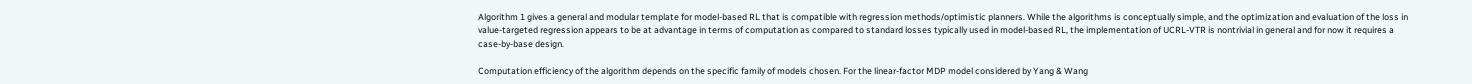Algorithm 1 gives a general and modular template for model-based RL that is compatible with regression methods/optimistic planners. While the algorithms is conceptually simple, and the optimization and evaluation of the loss in value-targeted regression appears to be at advantage in terms of computation as compared to standard losses typically used in model-based RL, the implementation of UCRL-VTR is nontrivial in general and for now it requires a case-by-base design.

Computation efficiency of the algorithm depends on the specific family of models chosen. For the linear-factor MDP model considered by Yang & Wang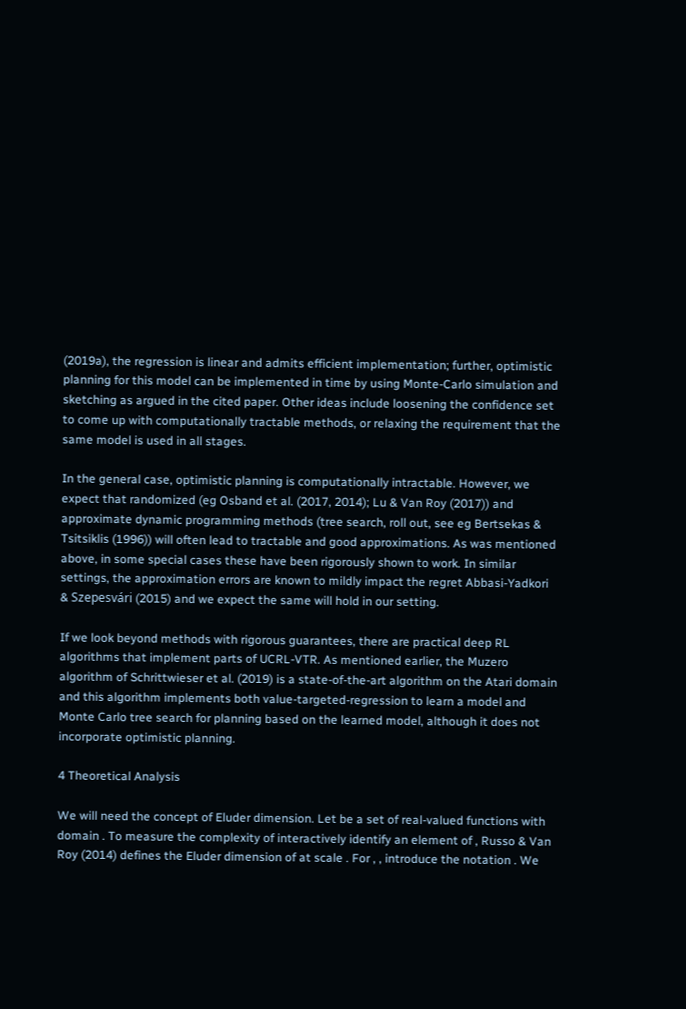(2019a), the regression is linear and admits efficient implementation; further, optimistic planning for this model can be implemented in time by using Monte-Carlo simulation and sketching as argued in the cited paper. Other ideas include loosening the confidence set to come up with computationally tractable methods, or relaxing the requirement that the same model is used in all stages.

In the general case, optimistic planning is computationally intractable. However, we expect that randomized (eg Osband et al. (2017, 2014); Lu & Van Roy (2017)) and approximate dynamic programming methods (tree search, roll out, see eg Bertsekas & Tsitsiklis (1996)) will often lead to tractable and good approximations. As was mentioned above, in some special cases these have been rigorously shown to work. In similar settings, the approximation errors are known to mildly impact the regret Abbasi-Yadkori & Szepesvári (2015) and we expect the same will hold in our setting.

If we look beyond methods with rigorous guarantees, there are practical deep RL algorithms that implement parts of UCRL-VTR. As mentioned earlier, the Muzero algorithm of Schrittwieser et al. (2019) is a state-of-the-art algorithm on the Atari domain and this algorithm implements both value-targeted-regression to learn a model and Monte Carlo tree search for planning based on the learned model, although it does not incorporate optimistic planning.

4 Theoretical Analysis

We will need the concept of Eluder dimension. Let be a set of real-valued functions with domain . To measure the complexity of interactively identify an element of , Russo & Van Roy (2014) defines the Eluder dimension of at scale . For , , introduce the notation . We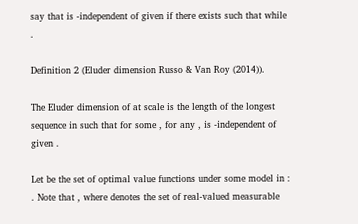say that is -independent of given if there exists such that while .

Definition 2 (Eluder dimension Russo & Van Roy (2014)).

The Eluder dimension of at scale is the length of the longest sequence in such that for some , for any , is -independent of given .

Let be the set of optimal value functions under some model in : . Note that , where denotes the set of real-valued measurable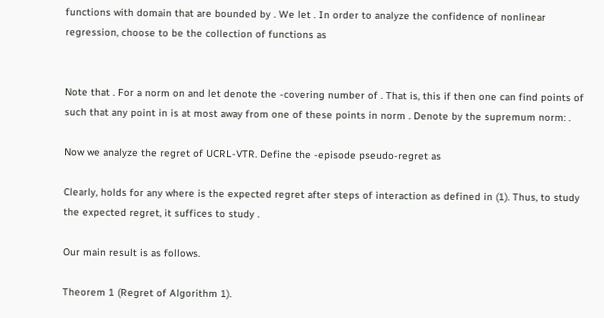functions with domain that are bounded by . We let . In order to analyze the confidence of nonlinear regression, choose to be the collection of functions as


Note that . For a norm on and let denote the -covering number of . That is, this if then one can find points of such that any point in is at most away from one of these points in norm . Denote by the supremum norm: .

Now we analyze the regret of UCRL-VTR. Define the -episode pseudo-regret as

Clearly, holds for any where is the expected regret after steps of interaction as defined in (1). Thus, to study the expected regret, it suffices to study .

Our main result is as follows.

Theorem 1 (Regret of Algorithm 1).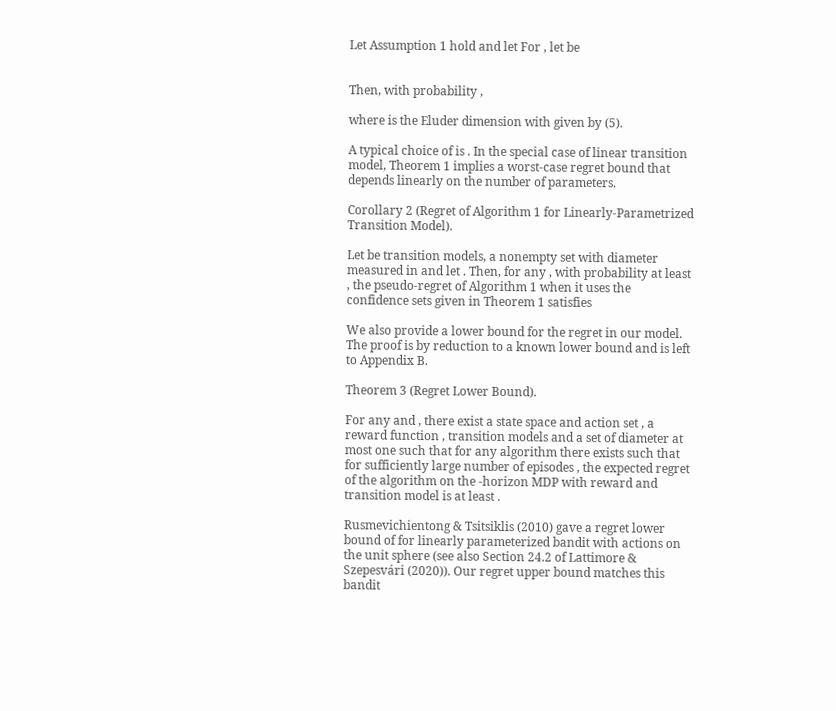Let Assumption 1 hold and let For , let be


Then, with probability ,

where is the Eluder dimension with given by (5).

A typical choice of is . In the special case of linear transition model, Theorem 1 implies a worst-case regret bound that depends linearly on the number of parameters.

Corollary 2 (Regret of Algorithm 1 for Linearly-Parametrized Transition Model).

Let be transition models, a nonempty set with diameter measured in and let . Then, for any , with probability at least , the pseudo-regret of Algorithm 1 when it uses the confidence sets given in Theorem 1 satisfies

We also provide a lower bound for the regret in our model. The proof is by reduction to a known lower bound and is left to Appendix B.

Theorem 3 (Regret Lower Bound).

For any and , there exist a state space and action set , a reward function , transition models and a set of diameter at most one such that for any algorithm there exists such that for sufficiently large number of episodes , the expected regret of the algorithm on the -horizon MDP with reward and transition model is at least .

Rusmevichientong & Tsitsiklis (2010) gave a regret lower bound of for linearly parameterized bandit with actions on the unit sphere (see also Section 24.2 of Lattimore & Szepesvári (2020)). Our regret upper bound matches this bandit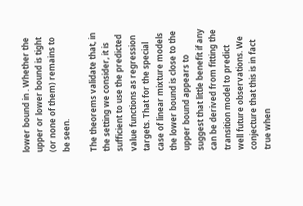lower bound in . Whether the upper or lower bound is tight (or none of them) remains to be seen.

The theorems validate that, in the setting we consider, it is sufficient to use the predicted value functions as regression targets. That for the special case of linear mixture models the lower bound is close to the upper bound appears to suggest that little benefit if any can be derived from fitting the transition model to predict well future observations. We conjecture that this is in fact true when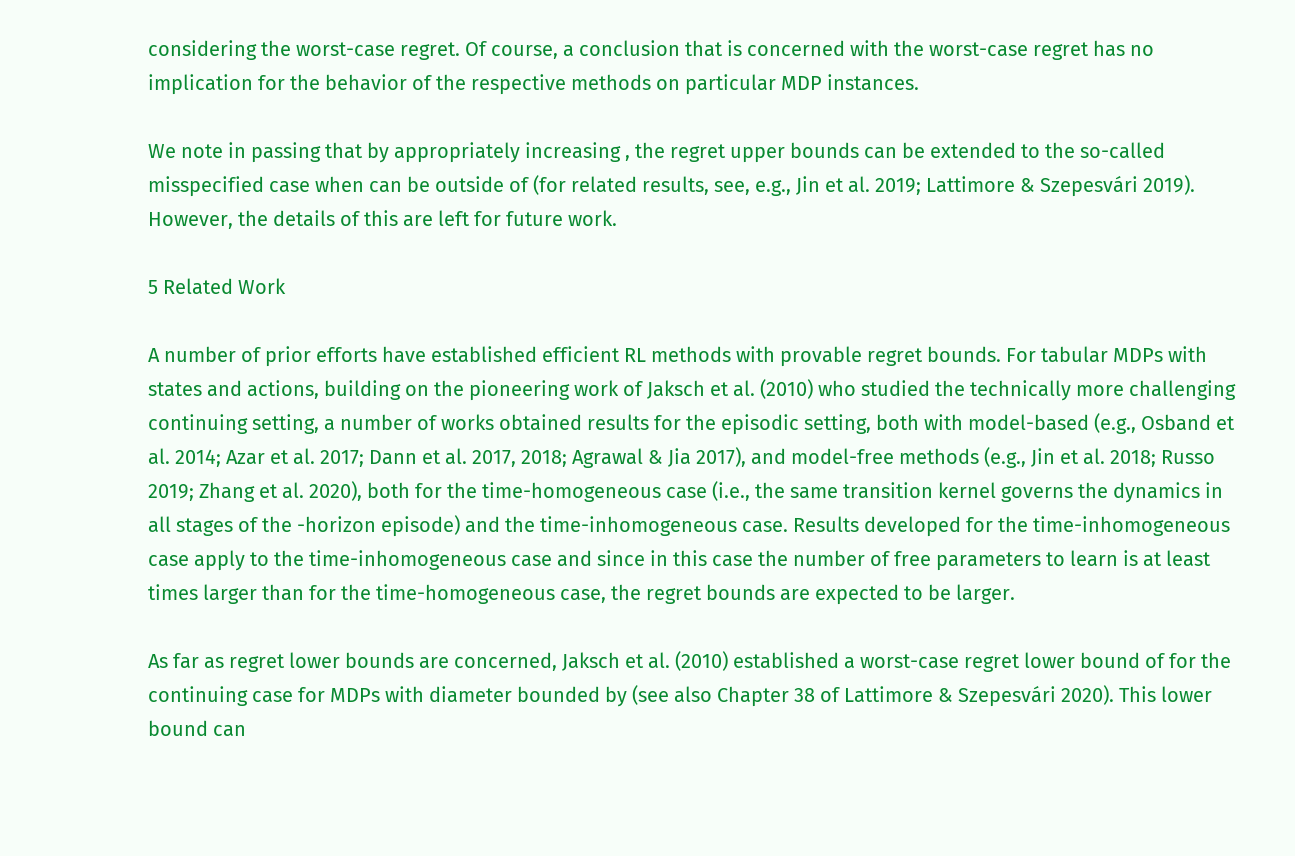considering the worst-case regret. Of course, a conclusion that is concerned with the worst-case regret has no implication for the behavior of the respective methods on particular MDP instances.

We note in passing that by appropriately increasing , the regret upper bounds can be extended to the so-called misspecified case when can be outside of (for related results, see, e.g., Jin et al. 2019; Lattimore & Szepesvári 2019). However, the details of this are left for future work.

5 Related Work

A number of prior efforts have established efficient RL methods with provable regret bounds. For tabular MDPs with states and actions, building on the pioneering work of Jaksch et al. (2010) who studied the technically more challenging continuing setting, a number of works obtained results for the episodic setting, both with model-based (e.g., Osband et al. 2014; Azar et al. 2017; Dann et al. 2017, 2018; Agrawal & Jia 2017), and model-free methods (e.g., Jin et al. 2018; Russo 2019; Zhang et al. 2020), both for the time-homogeneous case (i.e., the same transition kernel governs the dynamics in all stages of the -horizon episode) and the time-inhomogeneous case. Results developed for the time-inhomogeneous case apply to the time-inhomogeneous case and since in this case the number of free parameters to learn is at least times larger than for the time-homogeneous case, the regret bounds are expected to be larger.

As far as regret lower bounds are concerned, Jaksch et al. (2010) established a worst-case regret lower bound of for the continuing case for MDPs with diameter bounded by (see also Chapter 38 of Lattimore & Szepesvári 2020). This lower bound can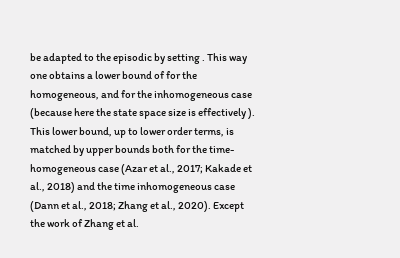be adapted to the episodic by setting . This way one obtains a lower bound of for the homogeneous, and for the inhomogeneous case (because here the state space size is effectively ). This lower bound, up to lower order terms, is matched by upper bounds both for the time-homogeneous case (Azar et al., 2017; Kakade et al., 2018) and the time inhomogeneous case (Dann et al., 2018; Zhang et al., 2020). Except the work of Zhang et al.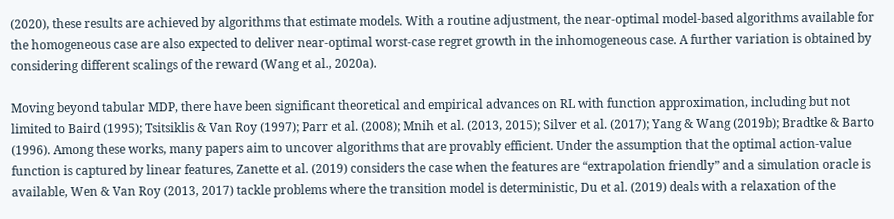(2020), these results are achieved by algorithms that estimate models. With a routine adjustment, the near-optimal model-based algorithms available for the homogeneous case are also expected to deliver near-optimal worst-case regret growth in the inhomogeneous case. A further variation is obtained by considering different scalings of the reward (Wang et al., 2020a).

Moving beyond tabular MDP, there have been significant theoretical and empirical advances on RL with function approximation, including but not limited to Baird (1995); Tsitsiklis & Van Roy (1997); Parr et al. (2008); Mnih et al. (2013, 2015); Silver et al. (2017); Yang & Wang (2019b); Bradtke & Barto (1996). Among these works, many papers aim to uncover algorithms that are provably efficient. Under the assumption that the optimal action-value function is captured by linear features, Zanette et al. (2019) considers the case when the features are “extrapolation friendly” and a simulation oracle is available, Wen & Van Roy (2013, 2017) tackle problems where the transition model is deterministic, Du et al. (2019) deals with a relaxation of the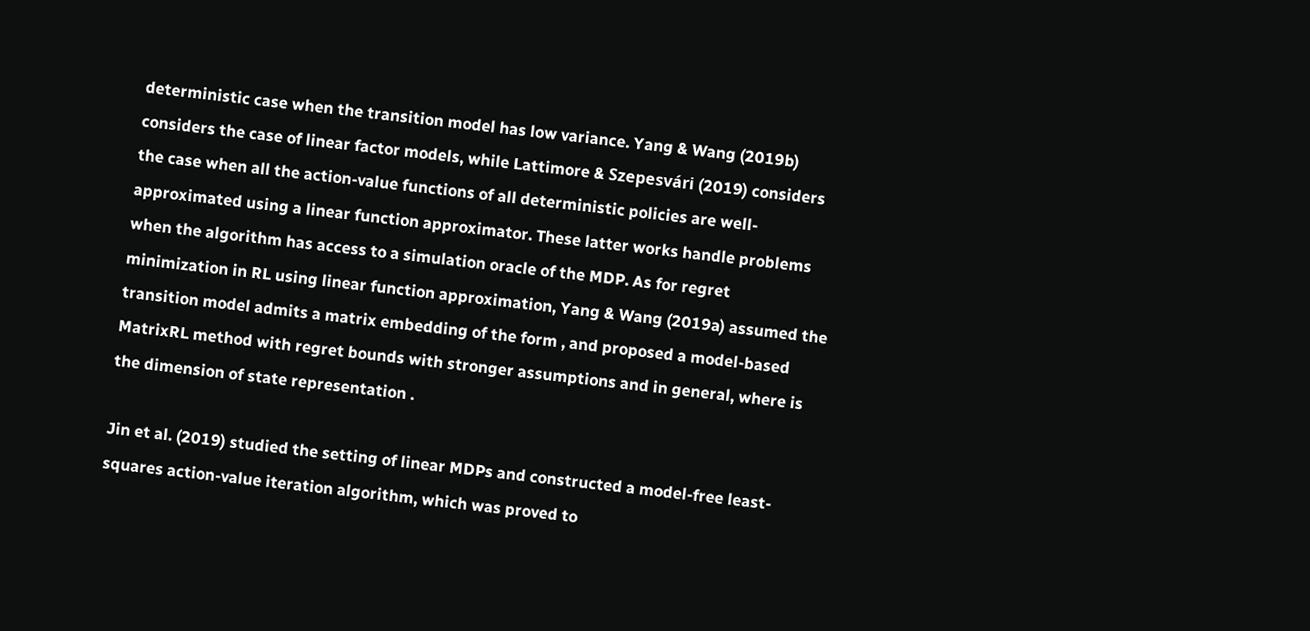deterministic case when the transition model has low variance. Yang & Wang (2019b) considers the case of linear factor models, while Lattimore & Szepesvári (2019) considers the case when all the action-value functions of all deterministic policies are well-approximated using a linear function approximator. These latter works handle problems when the algorithm has access to a simulation oracle of the MDP. As for regret minimization in RL using linear function approximation, Yang & Wang (2019a) assumed the transition model admits a matrix embedding of the form , and proposed a model-based MatrixRL method with regret bounds with stronger assumptions and in general, where is the dimension of state representation .

Jin et al. (2019) studied the setting of linear MDPs and constructed a model-free least-squares action-value iteration algorithm, which was proved to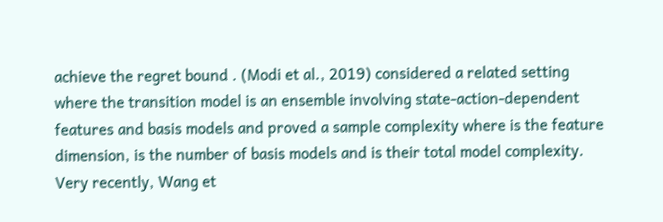achieve the regret bound . (Modi et al., 2019) considered a related setting where the transition model is an ensemble involving state-action-dependent features and basis models and proved a sample complexity where is the feature dimension, is the number of basis models and is their total model complexity. Very recently, Wang et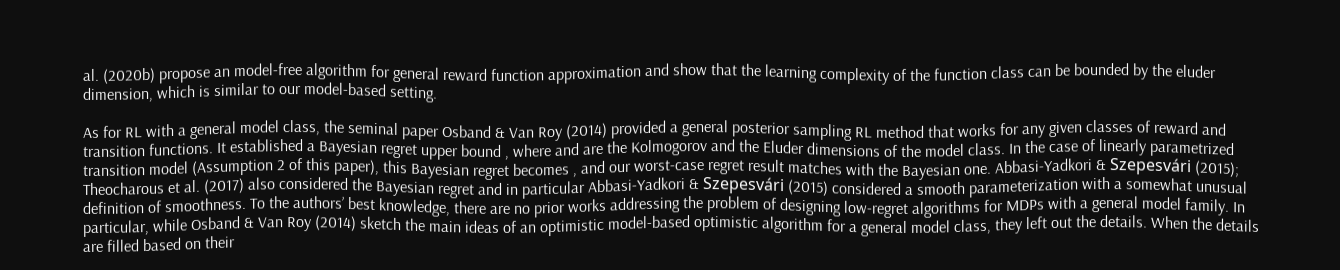al. (2020b) propose an model-free algorithm for general reward function approximation and show that the learning complexity of the function class can be bounded by the eluder dimension, which is similar to our model-based setting.

As for RL with a general model class, the seminal paper Osband & Van Roy (2014) provided a general posterior sampling RL method that works for any given classes of reward and transition functions. It established a Bayesian regret upper bound , where and are the Kolmogorov and the Eluder dimensions of the model class. In the case of linearly parametrized transition model (Assumption 2 of this paper), this Bayesian regret becomes , and our worst-case regret result matches with the Bayesian one. Abbasi-Yadkori & Szepesvári (2015); Theocharous et al. (2017) also considered the Bayesian regret and in particular Abbasi-Yadkori & Szepesvári (2015) considered a smooth parameterization with a somewhat unusual definition of smoothness. To the authors’ best knowledge, there are no prior works addressing the problem of designing low-regret algorithms for MDPs with a general model family. In particular, while Osband & Van Roy (2014) sketch the main ideas of an optimistic model-based optimistic algorithm for a general model class, they left out the details. When the details are filled based on their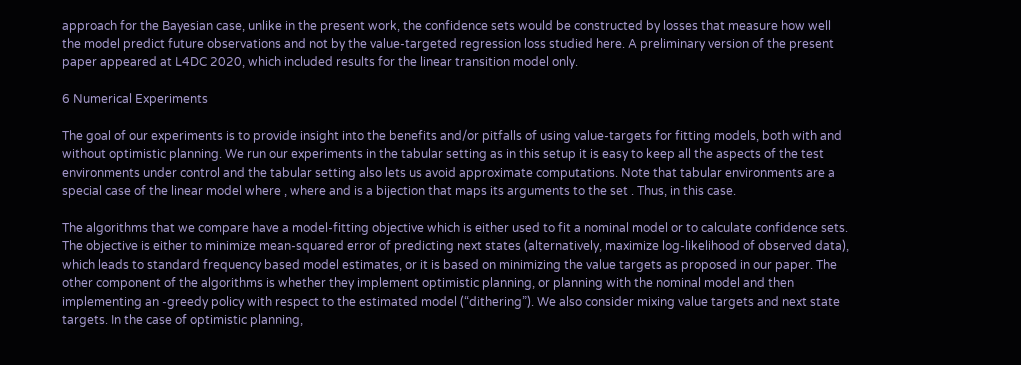approach for the Bayesian case, unlike in the present work, the confidence sets would be constructed by losses that measure how well the model predict future observations and not by the value-targeted regression loss studied here. A preliminary version of the present paper appeared at L4DC 2020, which included results for the linear transition model only.

6 Numerical Experiments

The goal of our experiments is to provide insight into the benefits and/or pitfalls of using value-targets for fitting models, both with and without optimistic planning. We run our experiments in the tabular setting as in this setup it is easy to keep all the aspects of the test environments under control and the tabular setting also lets us avoid approximate computations. Note that tabular environments are a special case of the linear model where , where and is a bijection that maps its arguments to the set . Thus, in this case.

The algorithms that we compare have a model-fitting objective which is either used to fit a nominal model or to calculate confidence sets. The objective is either to minimize mean-squared error of predicting next states (alternatively, maximize log-likelihood of observed data), which leads to standard frequency based model estimates, or it is based on minimizing the value targets as proposed in our paper. The other component of the algorithms is whether they implement optimistic planning, or planning with the nominal model and then implementing an -greedy policy with respect to the estimated model (“dithering”). We also consider mixing value targets and next state targets. In the case of optimistic planning,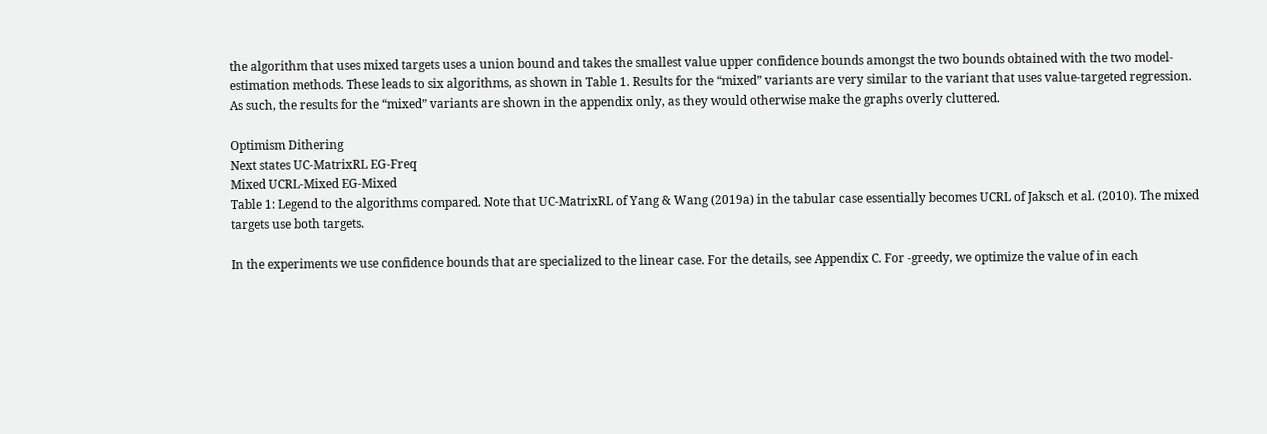the algorithm that uses mixed targets uses a union bound and takes the smallest value upper confidence bounds amongst the two bounds obtained with the two model-estimation methods. These leads to six algorithms, as shown in Table 1. Results for the “mixed” variants are very similar to the variant that uses value-targeted regression. As such, the results for the “mixed” variants are shown in the appendix only, as they would otherwise make the graphs overly cluttered.

Optimism Dithering
Next states UC-MatrixRL EG-Freq
Mixed UCRL-Mixed EG-Mixed
Table 1: Legend to the algorithms compared. Note that UC-MatrixRL of Yang & Wang (2019a) in the tabular case essentially becomes UCRL of Jaksch et al. (2010). The mixed targets use both targets.

In the experiments we use confidence bounds that are specialized to the linear case. For the details, see Appendix C. For -greedy, we optimize the value of in each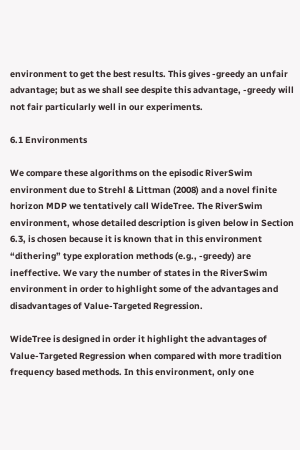environment to get the best results. This gives -greedy an unfair advantage; but as we shall see despite this advantage, -greedy will not fair particularly well in our experiments.

6.1 Environments

We compare these algorithms on the episodic RiverSwim environment due to Strehl & Littman (2008) and a novel finite horizon MDP we tentatively call WideTree. The RiverSwim environment, whose detailed description is given below in Section 6.3, is chosen because it is known that in this environment “dithering” type exploration methods (e.g., -greedy) are ineffective. We vary the number of states in the RiverSwim environment in order to highlight some of the advantages and disadvantages of Value-Targeted Regression.

WideTree is designed in order it highlight the advantages of Value-Targeted Regression when compared with more tradition frequency based methods. In this environment, only one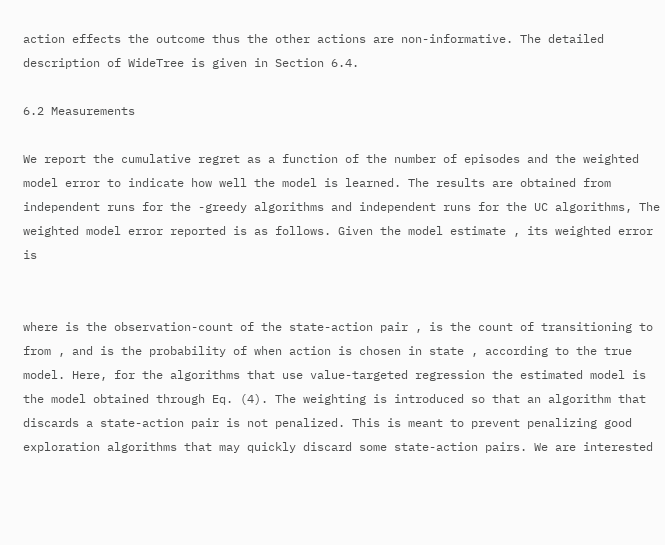action effects the outcome thus the other actions are non-informative. The detailed description of WideTree is given in Section 6.4.

6.2 Measurements

We report the cumulative regret as a function of the number of episodes and the weighted model error to indicate how well the model is learned. The results are obtained from independent runs for the -greedy algorithms and independent runs for the UC algorithms, The weighted model error reported is as follows. Given the model estimate , its weighted error is


where is the observation-count of the state-action pair , is the count of transitioning to from , and is the probability of when action is chosen in state , according to the true model. Here, for the algorithms that use value-targeted regression the estimated model is the model obtained through Eq. (4). The weighting is introduced so that an algorithm that discards a state-action pair is not penalized. This is meant to prevent penalizing good exploration algorithms that may quickly discard some state-action pairs. We are interested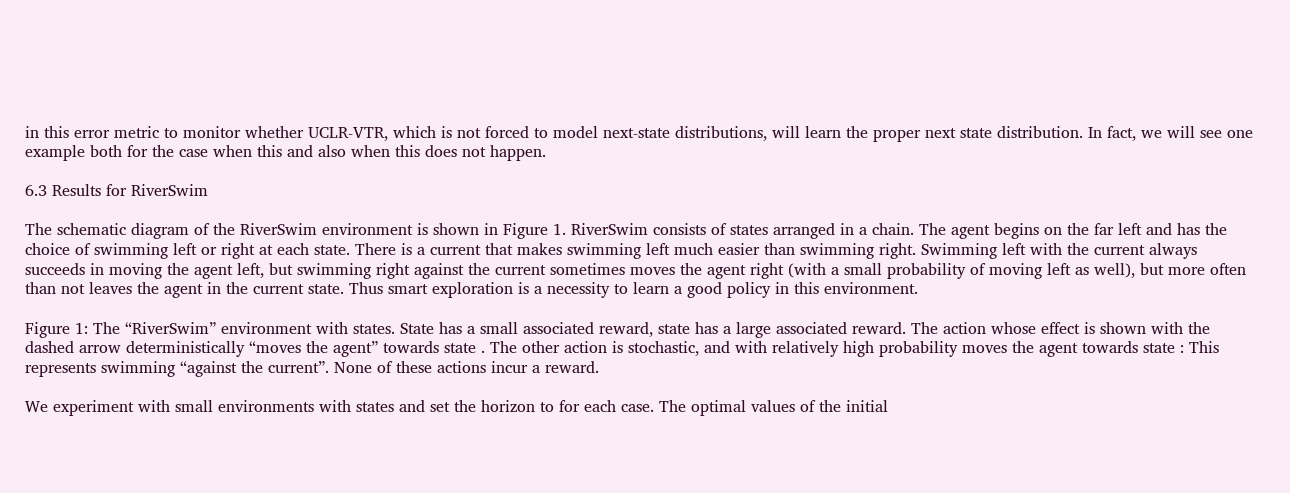in this error metric to monitor whether UCLR-VTR, which is not forced to model next-state distributions, will learn the proper next state distribution. In fact, we will see one example both for the case when this and also when this does not happen.

6.3 Results for RiverSwim

The schematic diagram of the RiverSwim environment is shown in Figure 1. RiverSwim consists of states arranged in a chain. The agent begins on the far left and has the choice of swimming left or right at each state. There is a current that makes swimming left much easier than swimming right. Swimming left with the current always succeeds in moving the agent left, but swimming right against the current sometimes moves the agent right (with a small probability of moving left as well), but more often than not leaves the agent in the current state. Thus smart exploration is a necessity to learn a good policy in this environment.

Figure 1: The “RiverSwim” environment with states. State has a small associated reward, state has a large associated reward. The action whose effect is shown with the dashed arrow deterministically “moves the agent” towards state . The other action is stochastic, and with relatively high probability moves the agent towards state : This represents swimming “against the current”. None of these actions incur a reward.

We experiment with small environments with states and set the horizon to for each case. The optimal values of the initial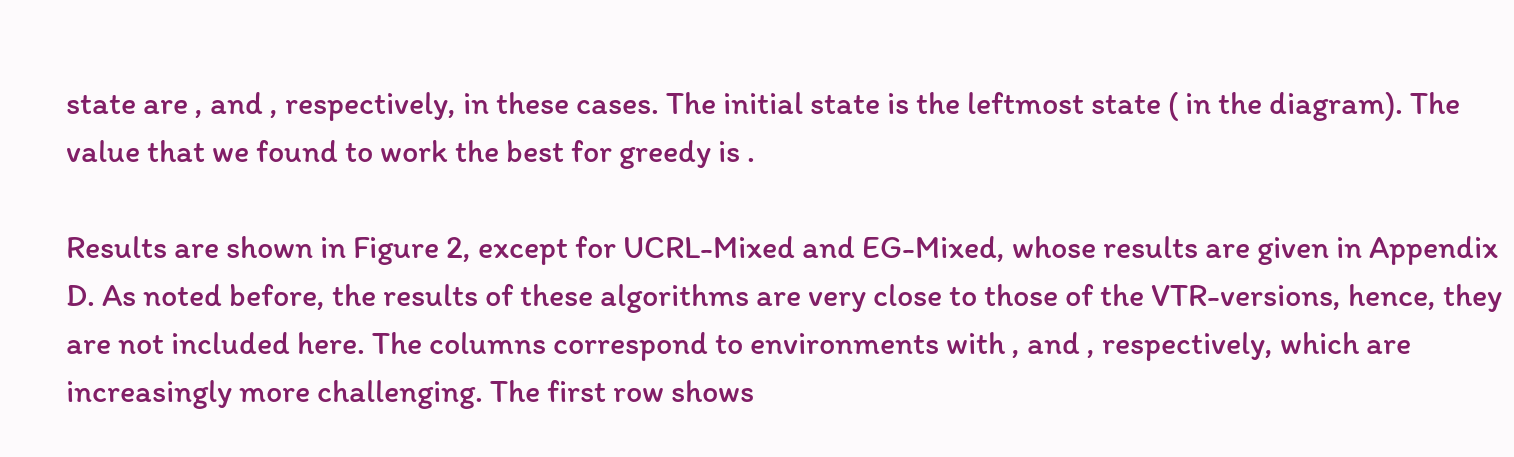state are , and , respectively, in these cases. The initial state is the leftmost state ( in the diagram). The value that we found to work the best for greedy is .

Results are shown in Figure 2, except for UCRL-Mixed and EG-Mixed, whose results are given in Appendix D. As noted before, the results of these algorithms are very close to those of the VTR-versions, hence, they are not included here. The columns correspond to environments with , and , respectively, which are increasingly more challenging. The first row shows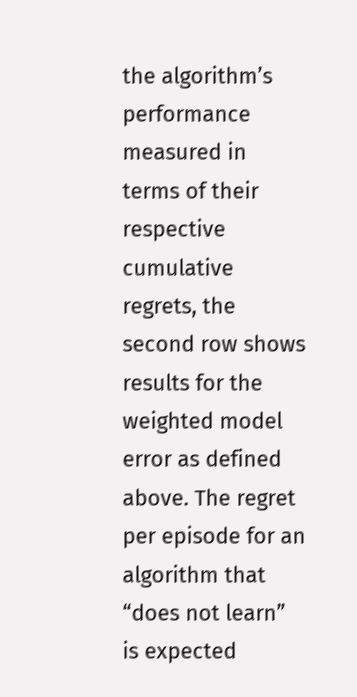the algorithm’s performance measured in terms of their respective cumulative regrets, the second row shows results for the weighted model error as defined above. The regret per episode for an algorithm that “does not learn” is expected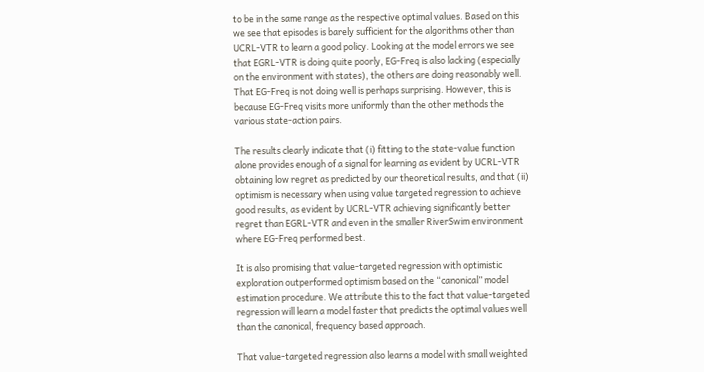to be in the same range as the respective optimal values. Based on this we see that episodes is barely sufficient for the algorithms other than UCRL-VTR to learn a good policy. Looking at the model errors we see that EGRL-VTR is doing quite poorly, EG-Freq is also lacking (especially on the environment with states), the others are doing reasonably well. That EG-Freq is not doing well is perhaps surprising. However, this is because EG-Freq visits more uniformly than the other methods the various state-action pairs.

The results clearly indicate that (i) fitting to the state-value function alone provides enough of a signal for learning as evident by UCRL-VTR obtaining low regret as predicted by our theoretical results, and that (ii) optimism is necessary when using value targeted regression to achieve good results, as evident by UCRL-VTR achieving significantly better regret than EGRL-VTR and even in the smaller RiverSwim environment where EG-Freq performed best.

It is also promising that value-targeted regression with optimistic exploration outperformed optimism based on the “canonical” model estimation procedure. We attribute this to the fact that value-targeted regression will learn a model faster that predicts the optimal values well than the canonical, frequency based approach.

That value-targeted regression also learns a model with small weighted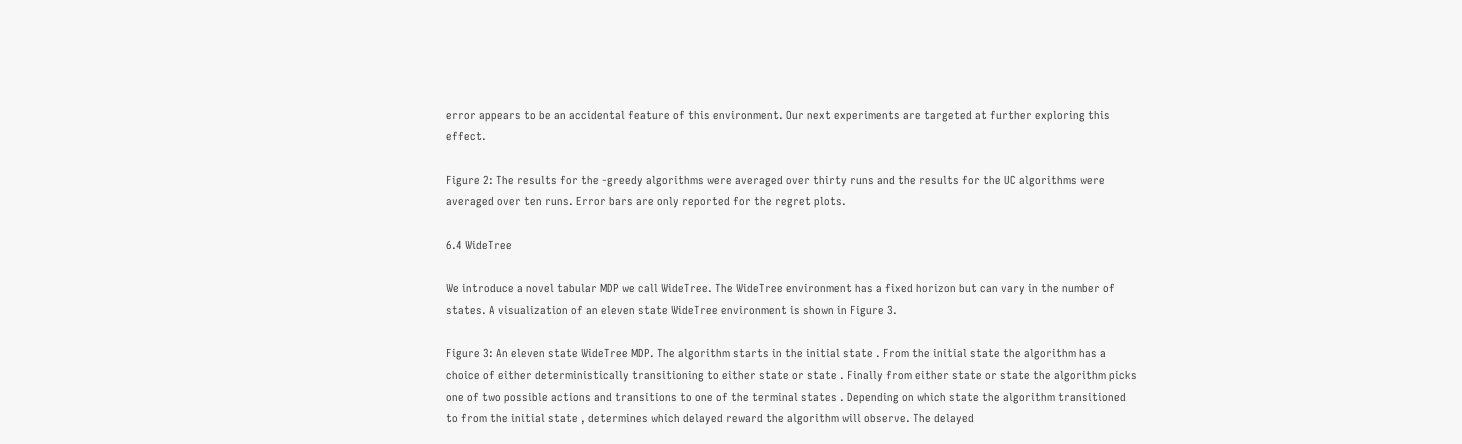error appears to be an accidental feature of this environment. Our next experiments are targeted at further exploring this effect.

Figure 2: The results for the -greedy algorithms were averaged over thirty runs and the results for the UC algorithms were averaged over ten runs. Error bars are only reported for the regret plots.

6.4 WideTree

We introduce a novel tabular MDP we call WideTree. The WideTree environment has a fixed horizon but can vary in the number of states. A visualization of an eleven state WideTree environment is shown in Figure 3.

Figure 3: An eleven state WideTree MDP. The algorithm starts in the initial state . From the initial state the algorithm has a choice of either deterministically transitioning to either state or state . Finally from either state or state the algorithm picks one of two possible actions and transitions to one of the terminal states . Depending on which state the algorithm transitioned to from the initial state , determines which delayed reward the algorithm will observe. The delayed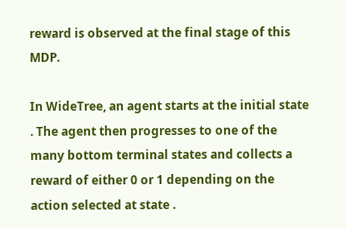reward is observed at the final stage of this MDP.

In WideTree, an agent starts at the initial state . The agent then progresses to one of the many bottom terminal states and collects a reward of either 0 or 1 depending on the action selected at state .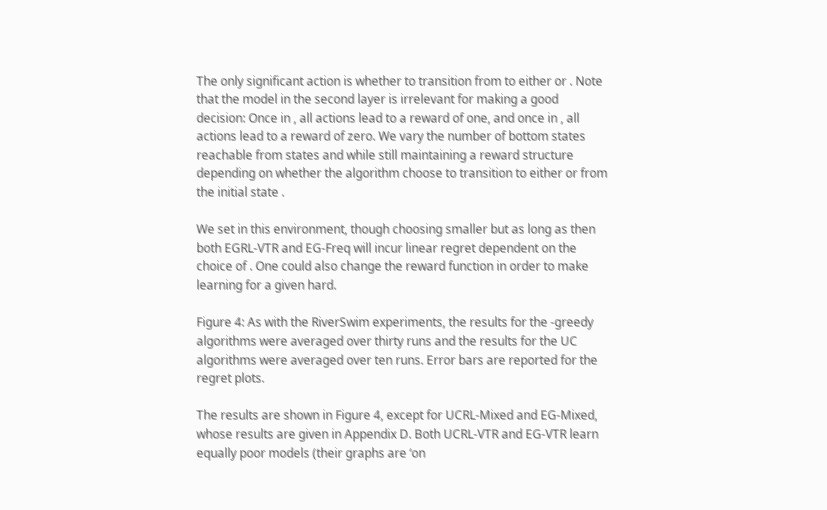The only significant action is whether to transition from to either or . Note that the model in the second layer is irrelevant for making a good decision: Once in , all actions lead to a reward of one, and once in , all actions lead to a reward of zero. We vary the number of bottom states reachable from states and while still maintaining a reward structure depending on whether the algorithm choose to transition to either or from the initial state .

We set in this environment, though choosing smaller but as long as then both EGRL-VTR and EG-Freq will incur linear regret dependent on the choice of . One could also change the reward function in order to make learning for a given hard.

Figure 4: As with the RiverSwim experiments, the results for the -greedy algorithms were averaged over thirty runs and the results for the UC algorithms were averaged over ten runs. Error bars are reported for the regret plots.

The results are shown in Figure 4, except for UCRL-Mixed and EG-Mixed, whose results are given in Appendix D. Both UCRL-VTR and EG-VTR learn equally poor models (their graphs are ‘on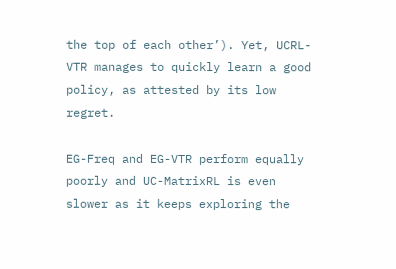the top of each other’). Yet, UCRL-VTR manages to quickly learn a good policy, as attested by its low regret.

EG-Freq and EG-VTR perform equally poorly and UC-MatrixRL is even slower as it keeps exploring the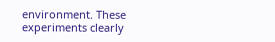environment. These experiments clearly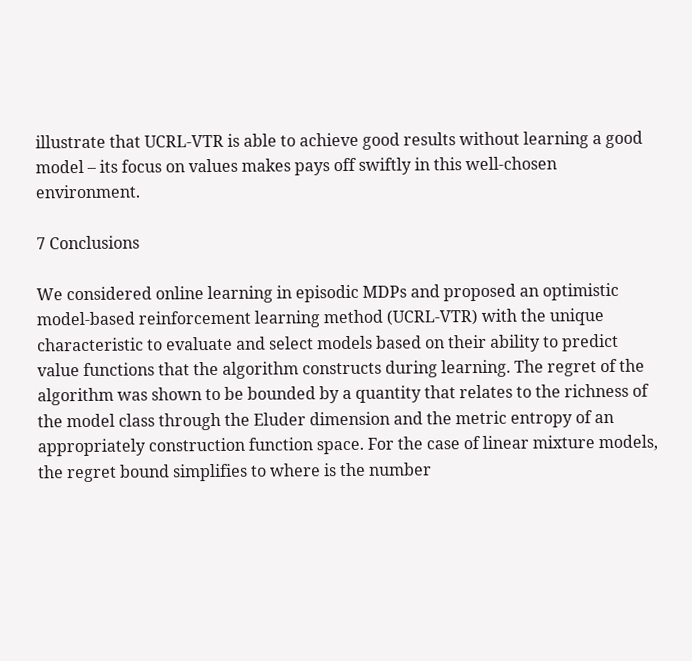illustrate that UCRL-VTR is able to achieve good results without learning a good model – its focus on values makes pays off swiftly in this well-chosen environment.

7 Conclusions

We considered online learning in episodic MDPs and proposed an optimistic model-based reinforcement learning method (UCRL-VTR) with the unique characteristic to evaluate and select models based on their ability to predict value functions that the algorithm constructs during learning. The regret of the algorithm was shown to be bounded by a quantity that relates to the richness of the model class through the Eluder dimension and the metric entropy of an appropriately construction function space. For the case of linear mixture models, the regret bound simplifies to where is the number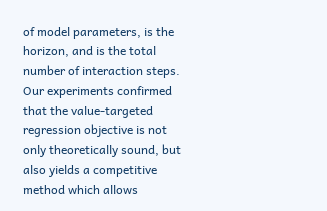of model parameters, is the horizon, and is the total number of interaction steps. Our experiments confirmed that the value-targeted regression objective is not only theoretically sound, but also yields a competitive method which allows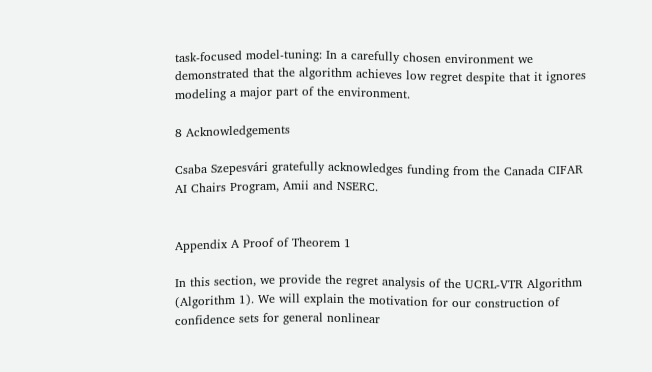task-focused model-tuning: In a carefully chosen environment we demonstrated that the algorithm achieves low regret despite that it ignores modeling a major part of the environment.

8 Acknowledgements

Csaba Szepesvári gratefully acknowledges funding from the Canada CIFAR AI Chairs Program, Amii and NSERC.


Appendix A Proof of Theorem 1

In this section, we provide the regret analysis of the UCRL-VTR Algorithm (Algorithm 1). We will explain the motivation for our construction of confidence sets for general nonlinear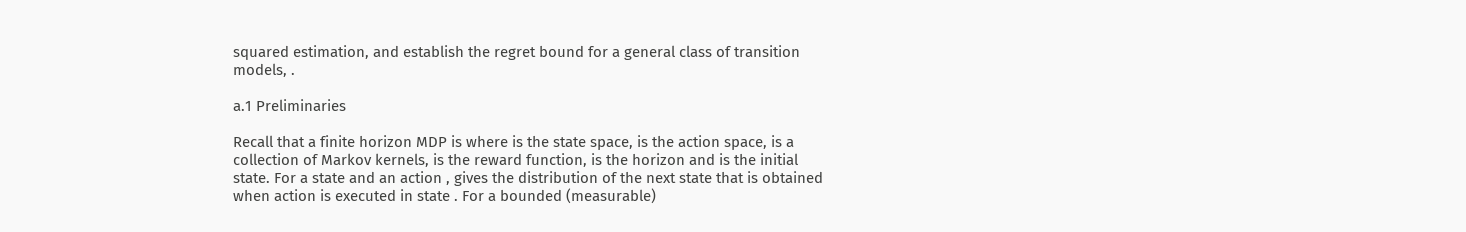squared estimation, and establish the regret bound for a general class of transition models, .

a.1 Preliminaries

Recall that a finite horizon MDP is where is the state space, is the action space, is a collection of Markov kernels, is the reward function, is the horizon and is the initial state. For a state and an action , gives the distribution of the next state that is obtained when action is executed in state . For a bounded (measurable)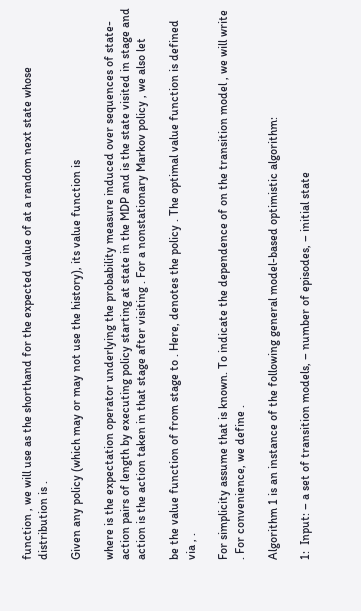function , we will use as the shorthand for the expected value of at a random next state whose distribution is .

Given any policy (which may or may not use the history), its value function is

where is the expectation operator underlying the probability measure induced over sequences of state-action pairs of length by executing policy starting at state in the MDP and is the state visited in stage and action is the action taken in that stage after visiting . For a nonstationary Markov policy , we also let

be the value function of from stage to . Here, denotes the policy . The optimal value function is defined via , .

For simplicity assume that is known. To indicate the dependence of on the transition model , we will write . For convenience, we define .

Algorithm 1 is an instance of the following general model-based optimistic algorithm:

1:  Input: – a set of transition models, – number of episodes, – initial state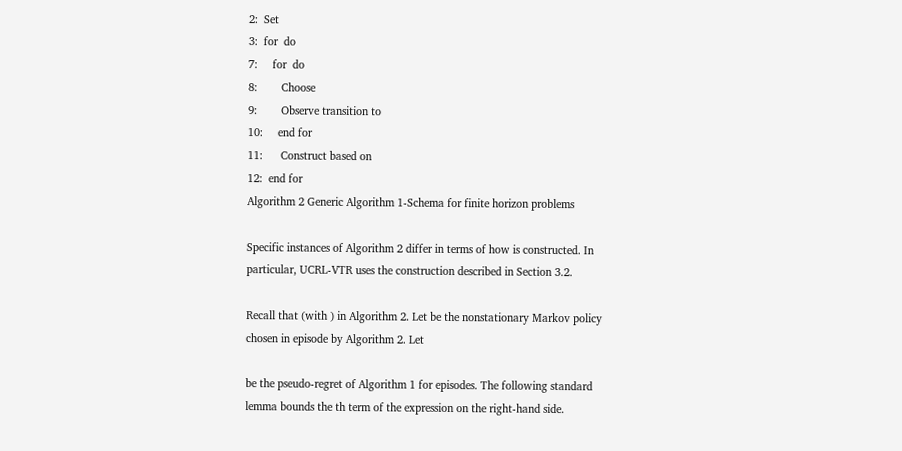2:  Set
3:  for  do
7:     for  do
8:        Choose
9:        Observe transition to
10:     end for
11:      Construct based on
12:  end for
Algorithm 2 Generic Algorithm 1-Schema for finite horizon problems

Specific instances of Algorithm 2 differ in terms of how is constructed. In particular, UCRL-VTR uses the construction described in Section 3.2.

Recall that (with ) in Algorithm 2. Let be the nonstationary Markov policy chosen in episode by Algorithm 2. Let

be the pseudo-regret of Algorithm 1 for episodes. The following standard lemma bounds the th term of the expression on the right-hand side.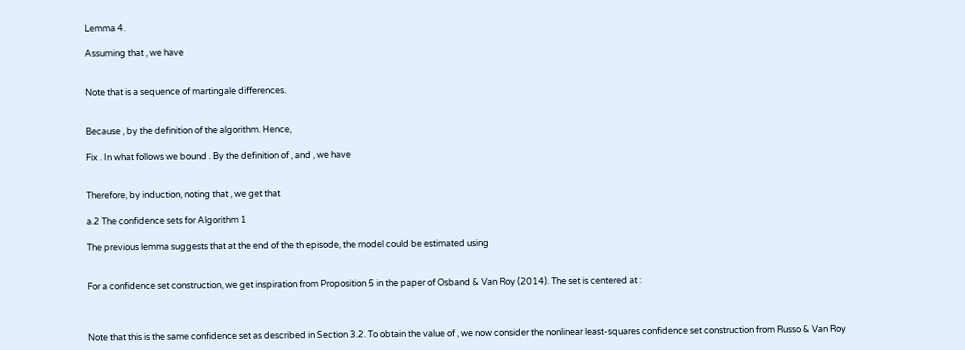Lemma 4.

Assuming that , we have


Note that is a sequence of martingale differences.


Because , by the definition of the algorithm. Hence,

Fix . In what follows we bound . By the definition of , and , we have


Therefore, by induction, noting that , we get that

a.2 The confidence sets for Algorithm 1

The previous lemma suggests that at the end of the th episode, the model could be estimated using


For a confidence set construction, we get inspiration from Proposition 5 in the paper of Osband & Van Roy (2014). The set is centered at :



Note that this is the same confidence set as described in Section 3.2. To obtain the value of , we now consider the nonlinear least-squares confidence set construction from Russo & Van Roy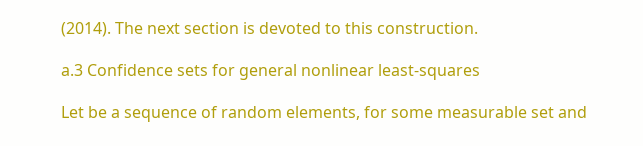(2014). The next section is devoted to this construction.

a.3 Confidence sets for general nonlinear least-squares

Let be a sequence of random elements, for some measurable set and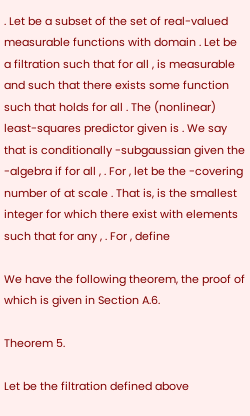. Let be a subset of the set of real-valued measurable functions with domain . Let be a filtration such that for all , is measurable and such that there exists some function such that holds for all . The (nonlinear) least-squares predictor given is . We say that is conditionally -subgaussian given the -algebra if for all , . For , let be the -covering number of at scale . That is, is the smallest integer for which there exist with elements such that for any , . For , define

We have the following theorem, the proof of which is given in Section A.6.

Theorem 5.

Let be the filtration defined above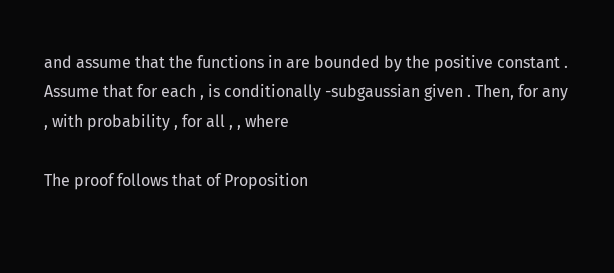and assume that the functions in are bounded by the positive constant . Assume that for each , is conditionally -subgaussian given . Then, for any , with probability , for all , , where

The proof follows that of Proposition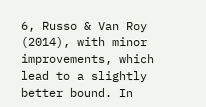6, Russo & Van Roy (2014), with minor improvements, which lead to a slightly better bound. In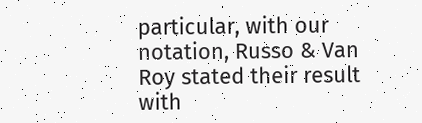particular, with our notation, Russo & Van Roy stated their result with